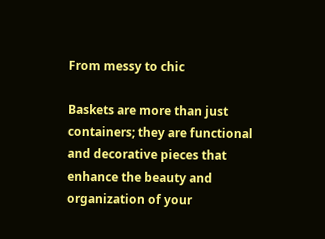From messy to chic

Baskets are more than just containers; they are functional and decorative pieces that enhance the beauty and organization of your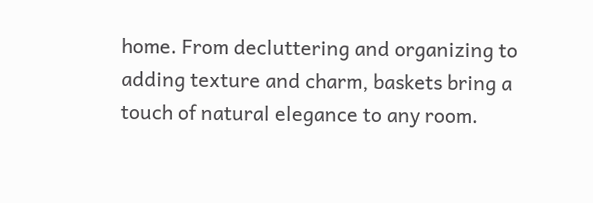home. From decluttering and organizing to adding texture and charm, baskets bring a touch of natural elegance to any room.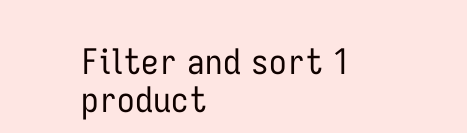Filter and sort 1 product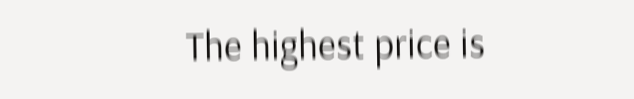The highest price is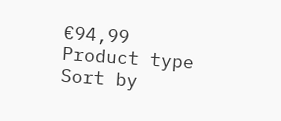€94,99
Product type
Sort by